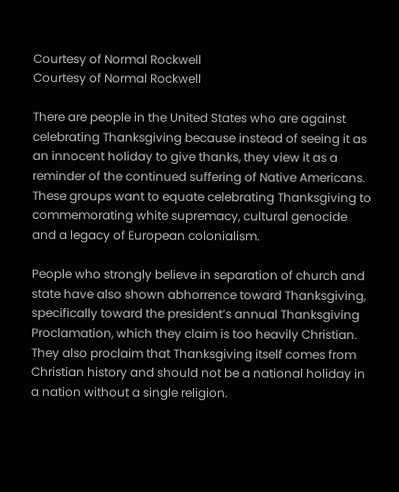Courtesy of Normal Rockwell
Courtesy of Normal Rockwell

There are people in the United States who are against celebrating Thanksgiving because instead of seeing it as an innocent holiday to give thanks, they view it as a reminder of the continued suffering of Native Americans. These groups want to equate celebrating Thanksgiving to commemorating white supremacy, cultural genocide and a legacy of European colonialism.

People who strongly believe in separation of church and state have also shown abhorrence toward Thanksgiving, specifically toward the president’s annual Thanksgiving Proclamation, which they claim is too heavily Christian. They also proclaim that Thanksgiving itself comes from Christian history and should not be a national holiday in a nation without a single religion.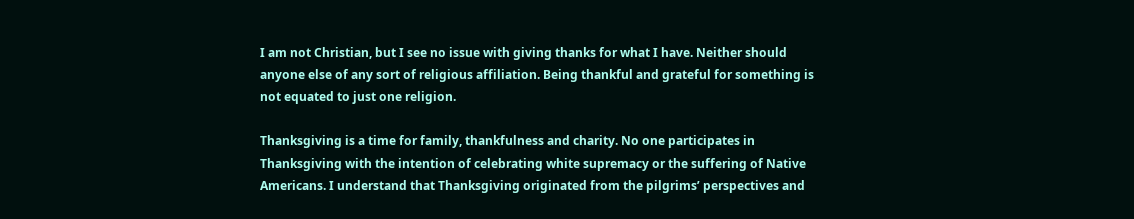I am not Christian, but I see no issue with giving thanks for what I have. Neither should anyone else of any sort of religious affiliation. Being thankful and grateful for something is not equated to just one religion.

Thanksgiving is a time for family, thankfulness and charity. No one participates in Thanksgiving with the intention of celebrating white supremacy or the suffering of Native Americans. I understand that Thanksgiving originated from the pilgrims’ perspectives and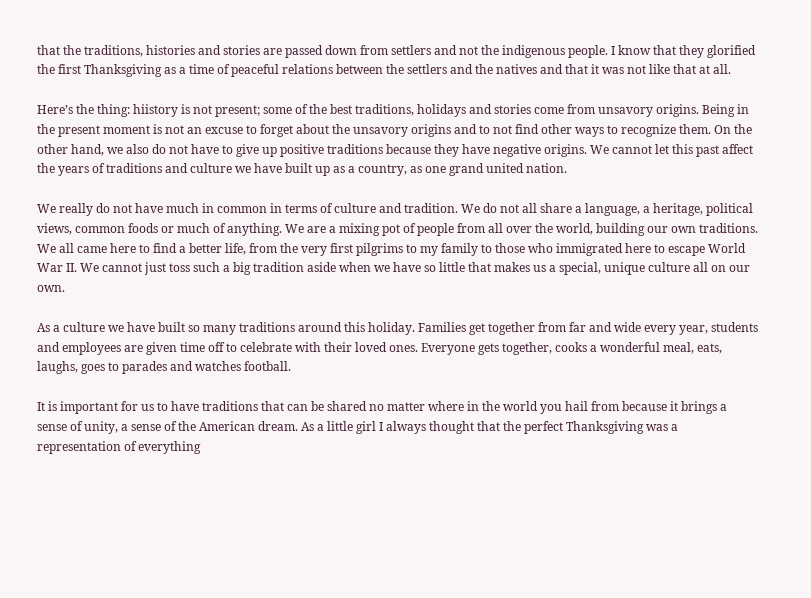that the traditions, histories and stories are passed down from settlers and not the indigenous people. I know that they glorified the first Thanksgiving as a time of peaceful relations between the settlers and the natives and that it was not like that at all.

Here’s the thing: hiistory is not present; some of the best traditions, holidays and stories come from unsavory origins. Being in the present moment is not an excuse to forget about the unsavory origins and to not find other ways to recognize them. On the other hand, we also do not have to give up positive traditions because they have negative origins. We cannot let this past affect the years of traditions and culture we have built up as a country, as one grand united nation.

We really do not have much in common in terms of culture and tradition. We do not all share a language, a heritage, political views, common foods or much of anything. We are a mixing pot of people from all over the world, building our own traditions. We all came here to find a better life, from the very first pilgrims to my family to those who immigrated here to escape World War II. We cannot just toss such a big tradition aside when we have so little that makes us a special, unique culture all on our own.

As a culture we have built so many traditions around this holiday. Families get together from far and wide every year, students and employees are given time off to celebrate with their loved ones. Everyone gets together, cooks a wonderful meal, eats, laughs, goes to parades and watches football.

It is important for us to have traditions that can be shared no matter where in the world you hail from because it brings a sense of unity, a sense of the American dream. As a little girl I always thought that the perfect Thanksgiving was a representation of everything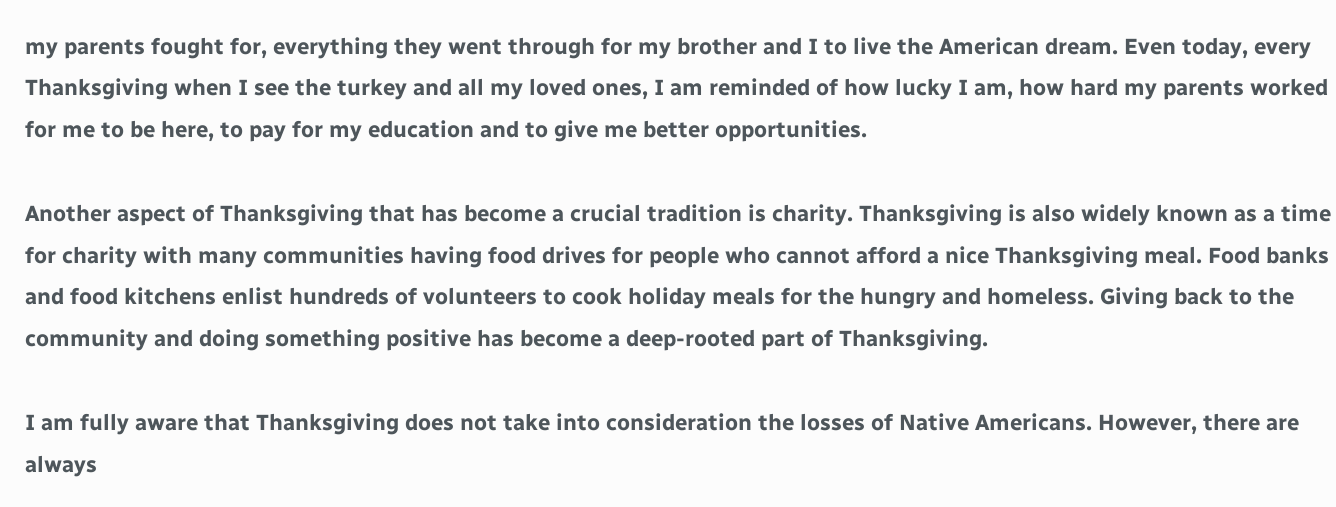my parents fought for, everything they went through for my brother and I to live the American dream. Even today, every Thanksgiving when I see the turkey and all my loved ones, I am reminded of how lucky I am, how hard my parents worked for me to be here, to pay for my education and to give me better opportunities.

Another aspect of Thanksgiving that has become a crucial tradition is charity. Thanksgiving is also widely known as a time for charity with many communities having food drives for people who cannot afford a nice Thanksgiving meal. Food banks and food kitchens enlist hundreds of volunteers to cook holiday meals for the hungry and homeless. Giving back to the community and doing something positive has become a deep-rooted part of Thanksgiving.

I am fully aware that Thanksgiving does not take into consideration the losses of Native Americans. However, there are always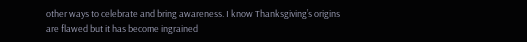other ways to celebrate and bring awareness. I know Thanksgiving’s origins are flawed but it has become ingrained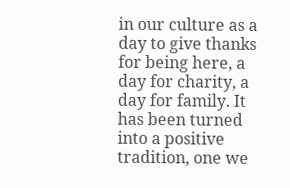in our culture as a day to give thanks for being here, a day for charity, a day for family. It has been turned into a positive tradition, one we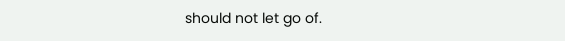should not let go of.